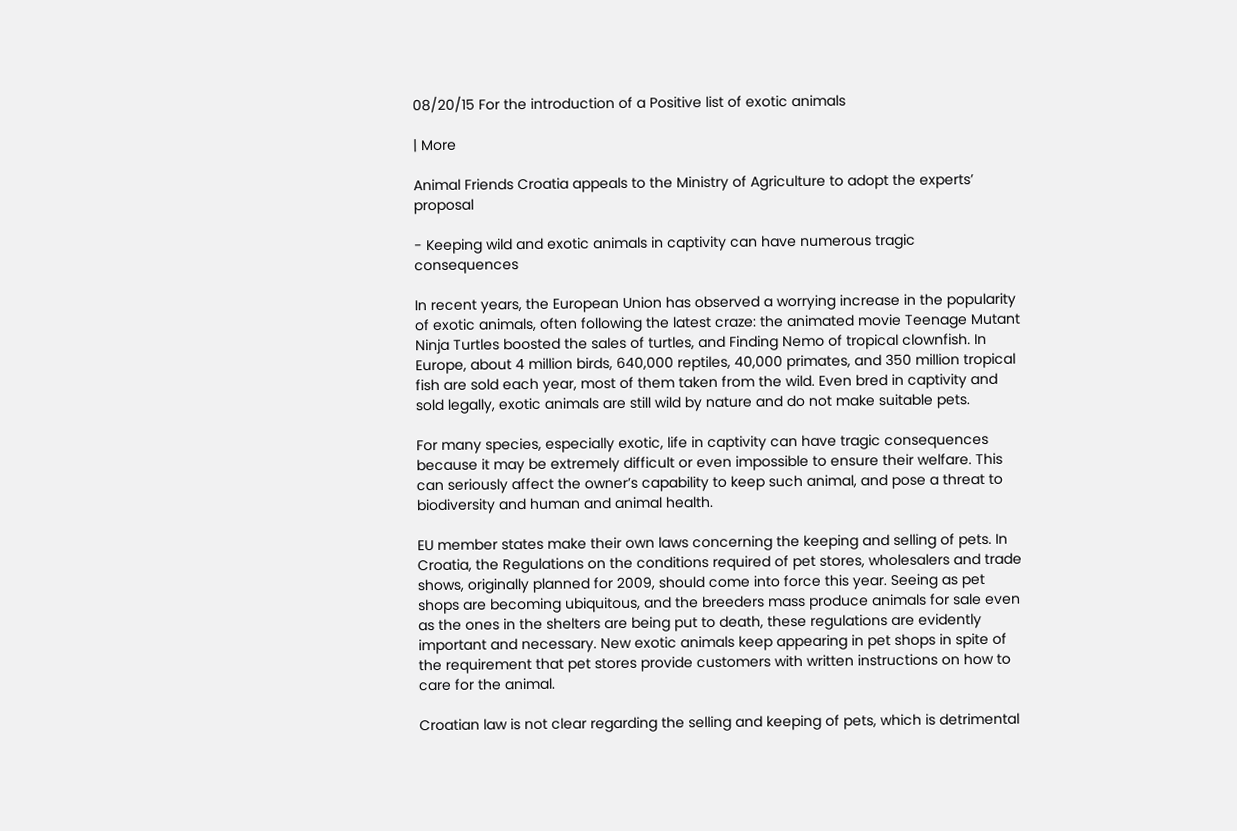08/20/15 For the introduction of a Positive list of exotic animals

| More

Animal Friends Croatia appeals to the Ministry of Agriculture to adopt the experts’ proposal

- Keeping wild and exotic animals in captivity can have numerous tragic consequences

In recent years, the European Union has observed a worrying increase in the popularity of exotic animals, often following the latest craze: the animated movie Teenage Mutant Ninja Turtles boosted the sales of turtles, and Finding Nemo of tropical clownfish. In Europe, about 4 million birds, 640,000 reptiles, 40,000 primates, and 350 million tropical fish are sold each year, most of them taken from the wild. Even bred in captivity and sold legally, exotic animals are still wild by nature and do not make suitable pets.

For many species, especially exotic, life in captivity can have tragic consequences because it may be extremely difficult or even impossible to ensure their welfare. This can seriously affect the owner’s capability to keep such animal, and pose a threat to biodiversity and human and animal health.

EU member states make their own laws concerning the keeping and selling of pets. In Croatia, the Regulations on the conditions required of pet stores, wholesalers and trade shows, originally planned for 2009, should come into force this year. Seeing as pet shops are becoming ubiquitous, and the breeders mass produce animals for sale even as the ones in the shelters are being put to death, these regulations are evidently important and necessary. New exotic animals keep appearing in pet shops in spite of the requirement that pet stores provide customers with written instructions on how to care for the animal.

Croatian law is not clear regarding the selling and keeping of pets, which is detrimental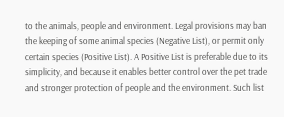to the animals, people and environment. Legal provisions may ban the keeping of some animal species (Negative List), or permit only certain species (Positive List). A Positive List is preferable due to its simplicity, and because it enables better control over the pet trade and stronger protection of people and the environment. Such list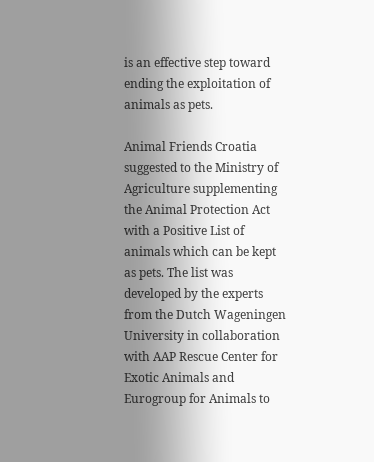is an effective step toward ending the exploitation of animals as pets.

Animal Friends Croatia suggested to the Ministry of Agriculture supplementing the Animal Protection Act with a Positive List of animals which can be kept as pets. The list was developed by the experts from the Dutch Wageningen University in collaboration with AAP Rescue Center for Exotic Animals and Eurogroup for Animals to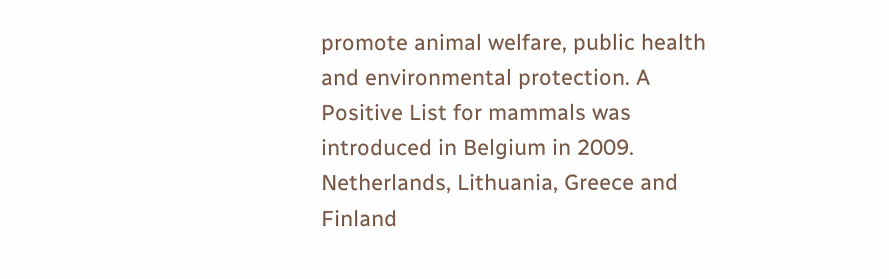promote animal welfare, public health and environmental protection. A Positive List for mammals was introduced in Belgium in 2009. Netherlands, Lithuania, Greece and Finland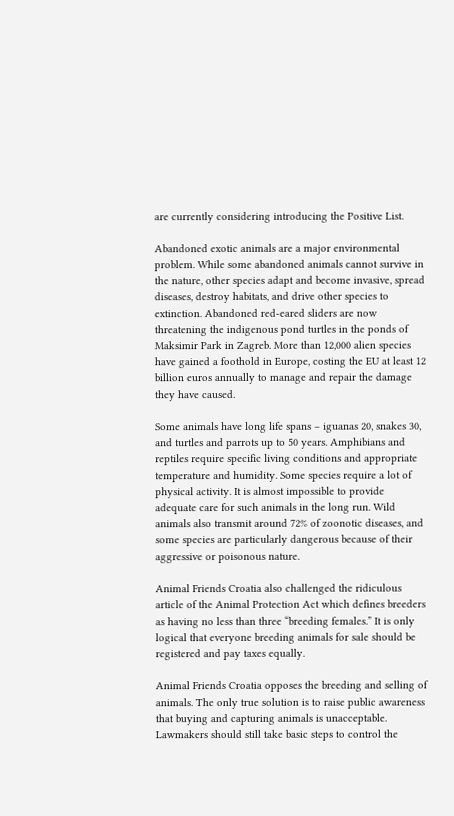are currently considering introducing the Positive List.

Abandoned exotic animals are a major environmental problem. While some abandoned animals cannot survive in the nature, other species adapt and become invasive, spread diseases, destroy habitats, and drive other species to extinction. Abandoned red-eared sliders are now threatening the indigenous pond turtles in the ponds of Maksimir Park in Zagreb. More than 12,000 alien species have gained a foothold in Europe, costing the EU at least 12 billion euros annually to manage and repair the damage they have caused.

Some animals have long life spans – iguanas 20, snakes 30, and turtles and parrots up to 50 years. Amphibians and reptiles require specific living conditions and appropriate temperature and humidity. Some species require a lot of physical activity. It is almost impossible to provide adequate care for such animals in the long run. Wild animals also transmit around 72% of zoonotic diseases, and some species are particularly dangerous because of their aggressive or poisonous nature.

Animal Friends Croatia also challenged the ridiculous article of the Animal Protection Act which defines breeders as having no less than three “breeding females.” It is only logical that everyone breeding animals for sale should be registered and pay taxes equally.

Animal Friends Croatia opposes the breeding and selling of animals. The only true solution is to raise public awareness that buying and capturing animals is unacceptable. Lawmakers should still take basic steps to control the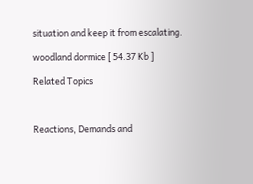situation and keep it from escalating.

woodland dormice [ 54.37 Kb ]

Related Topics



Reactions, Demands and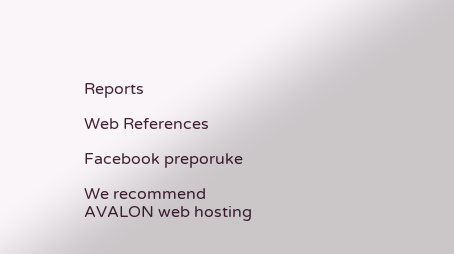Reports

Web References

Facebook preporuke

We recommend AVALON web hosting